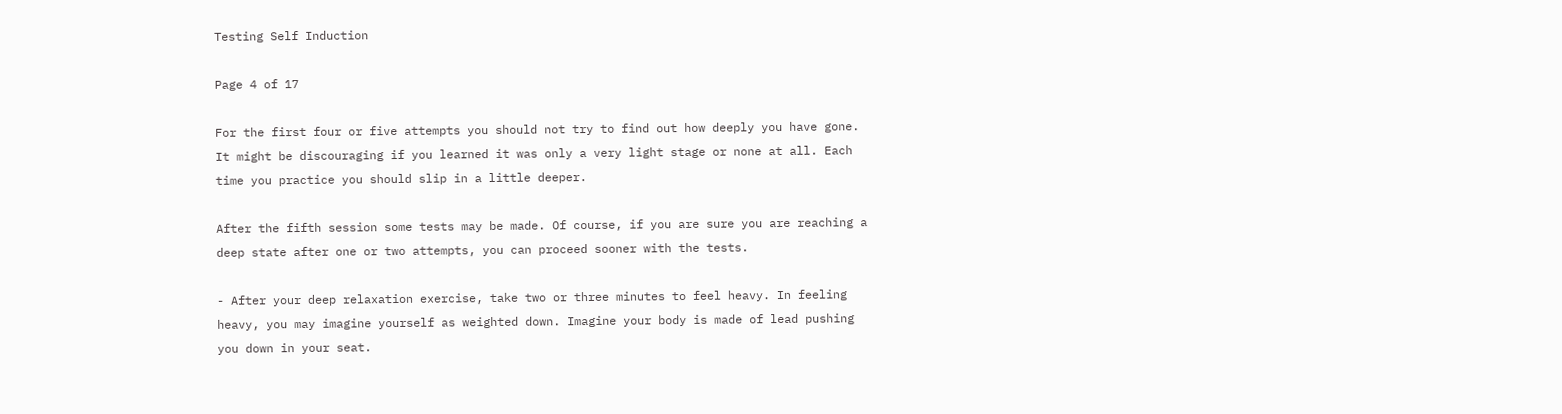Testing Self Induction

Page 4 of 17

For the first four or five attempts you should not try to find out how deeply you have gone. It might be discouraging if you learned it was only a very light stage or none at all. Each time you practice you should slip in a little deeper.

After the fifth session some tests may be made. Of course, if you are sure you are reaching a deep state after one or two attempts, you can proceed sooner with the tests.

- After your deep relaxation exercise, take two or three minutes to feel heavy. In feeling heavy, you may imagine yourself as weighted down. Imagine your body is made of lead pushing you down in your seat.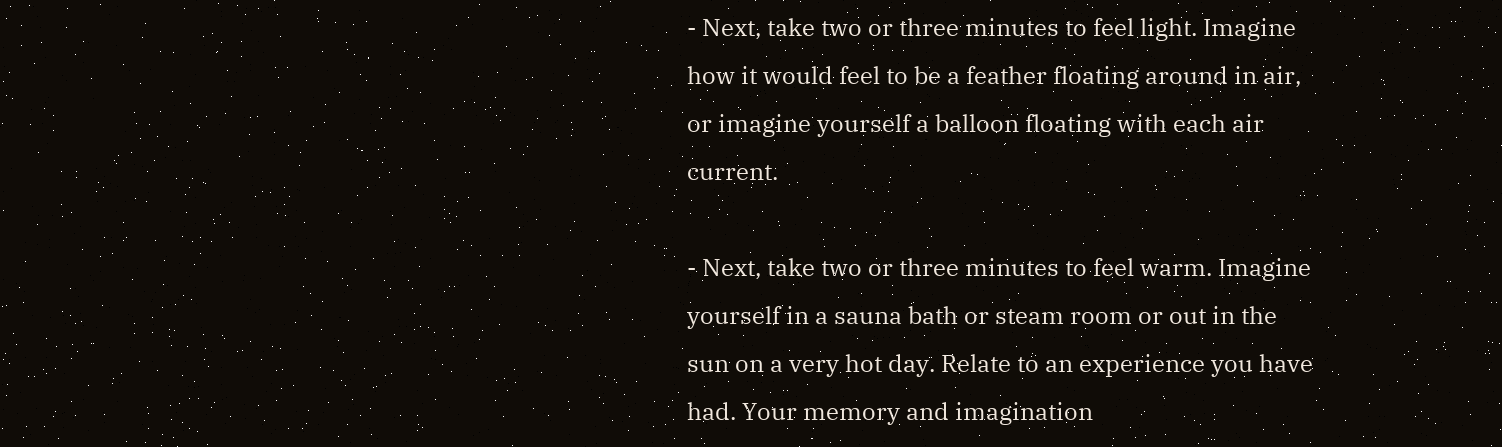- Next, take two or three minutes to feel light. Imagine how it would feel to be a feather floating around in air, or imagine yourself a balloon floating with each air current.

- Next, take two or three minutes to feel warm. Imagine yourself in a sauna bath or steam room or out in the sun on a very hot day. Relate to an experience you have had. Your memory and imagination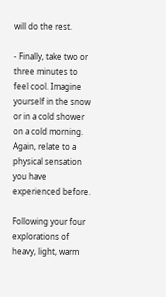will do the rest.

- Finally, take two or three minutes to feel cool. Imagine yourself in the snow or in a cold shower on a cold morning. Again, relate to a physical sensation you have experienced before.

Following your four explorations of heavy, light, warm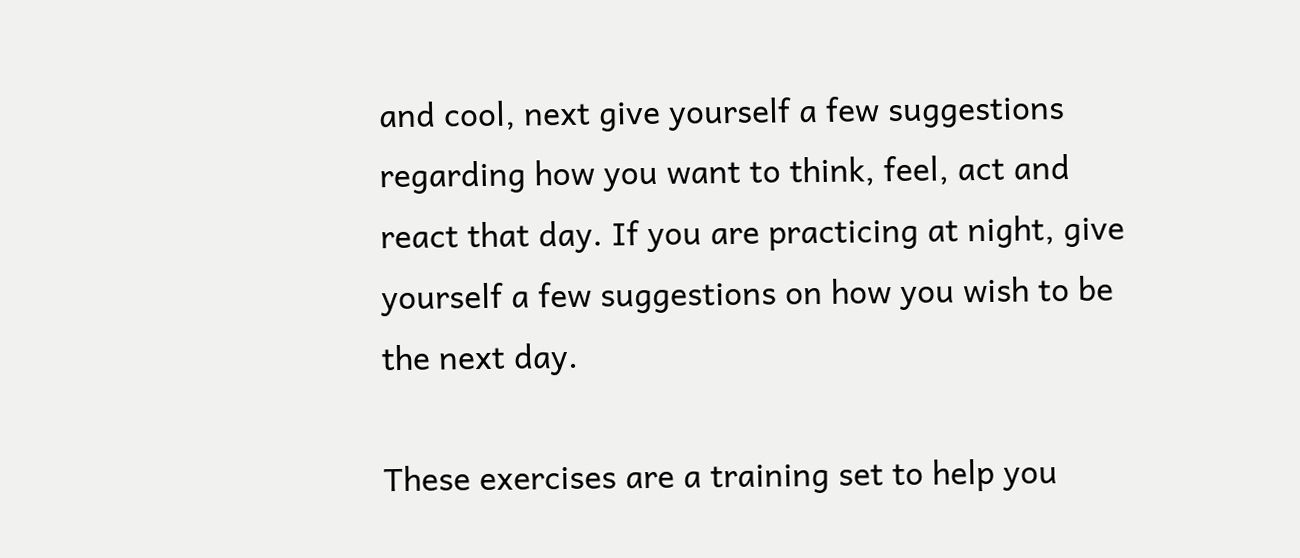and cool, next give yourself a few suggestions regarding how you want to think, feel, act and react that day. If you are practicing at night, give yourself a few suggestions on how you wish to be the next day.

These exercises are a training set to help you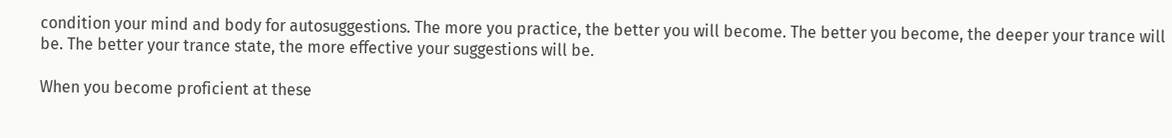condition your mind and body for autosuggestions. The more you practice, the better you will become. The better you become, the deeper your trance will be. The better your trance state, the more effective your suggestions will be.

When you become proficient at these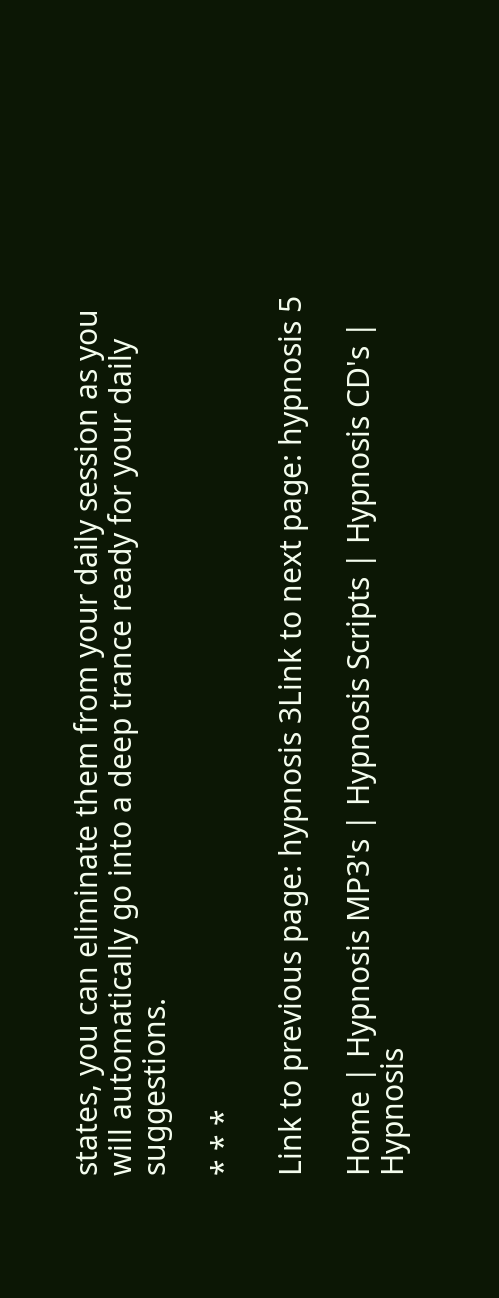states, you can eliminate them from your daily session as you will automatically go into a deep trance ready for your daily suggestions.

* * *

Link to previous page: hypnosis 3Link to next page: hypnosis 5

Home | Hypnosis MP3's | Hypnosis Scripts | Hypnosis CD's | Hypnosis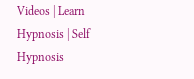Videos | Learn Hypnosis | Self Hypnosis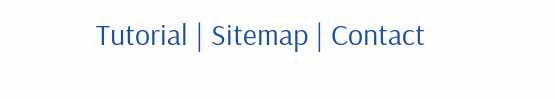Tutorial | Sitemap | Contact